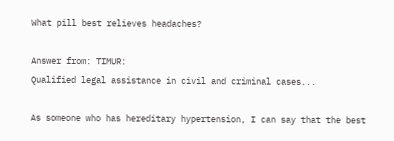What pill best relieves headaches?

Answer from: TIMUR:
Qualified legal assistance in civil and criminal cases...

As someone who has hereditary hypertension, I can say that the best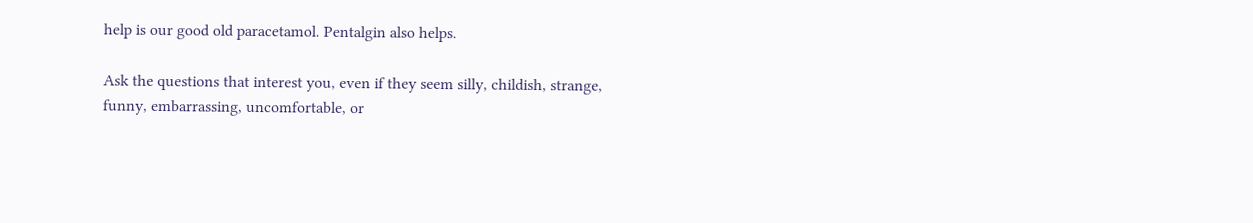help is our good old paracetamol. Pentalgin also helps.

Ask the questions that interest you, even if they seem silly, childish, strange, funny, embarrassing, uncomfortable, or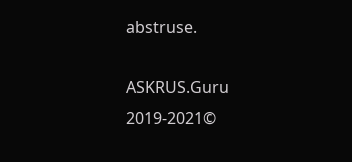abstruse.

ASKRUS.Guru 2019-2021©